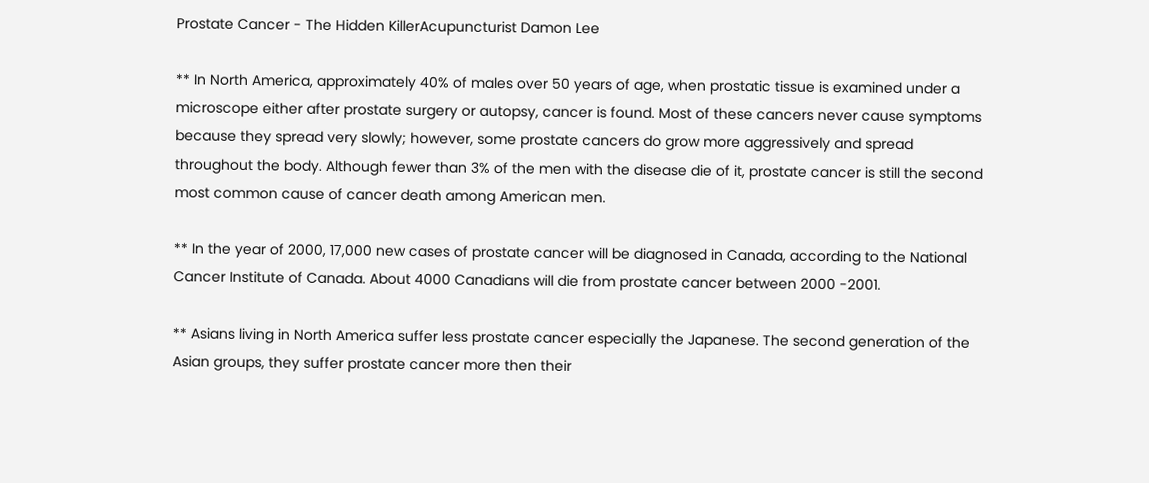Prostate Cancer - The Hidden KillerAcupuncturist Damon Lee

** In North America, approximately 40% of males over 50 years of age, when prostatic tissue is examined under a microscope either after prostate surgery or autopsy, cancer is found. Most of these cancers never cause symptoms because they spread very slowly; however, some prostate cancers do grow more aggressively and spread throughout the body. Although fewer than 3% of the men with the disease die of it, prostate cancer is still the second most common cause of cancer death among American men.

** In the year of 2000, 17,000 new cases of prostate cancer will be diagnosed in Canada, according to the National Cancer Institute of Canada. About 4000 Canadians will die from prostate cancer between 2000 -2001.

** Asians living in North America suffer less prostate cancer especially the Japanese. The second generation of the Asian groups, they suffer prostate cancer more then their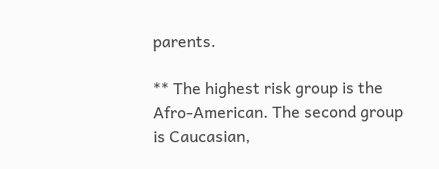parents.

** The highest risk group is the Afro-American. The second group is Caucasian,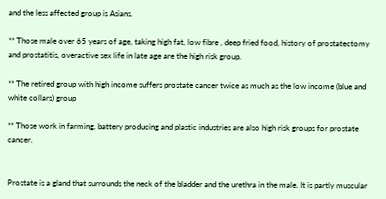and the less affected group is Asians.

** Those male over 65 years of age, taking high fat, low fibre , deep fried food, history of prostatectomy and prostatitis, overactive sex life in late age are the high risk group.

** The retired group with high income suffers prostate cancer twice as much as the low income (blue and white collars) group

** Those work in farming, battery producing and plastic industries are also high risk groups for prostate cancer.


Prostate is a gland that surrounds the neck of the bladder and the urethra in the male. It is partly muscular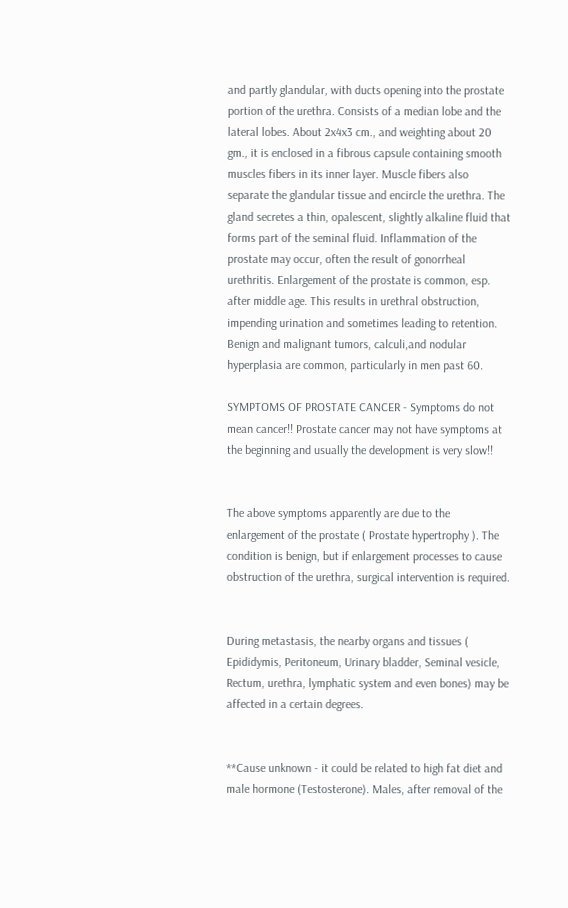and partly glandular, with ducts opening into the prostate portion of the urethra. Consists of a median lobe and the lateral lobes. About 2x4x3 cm., and weighting about 20 gm., it is enclosed in a fibrous capsule containing smooth muscles fibers in its inner layer. Muscle fibers also separate the glandular tissue and encircle the urethra. The gland secretes a thin, opalescent, slightly alkaline fluid that forms part of the seminal fluid. Inflammation of the prostate may occur, often the result of gonorrheal urethritis. Enlargement of the prostate is common, esp. after middle age. This results in urethral obstruction, impending urination and sometimes leading to retention. Benign and malignant tumors, calculi,and nodular hyperplasia are common, particularly in men past 60.

SYMPTOMS OF PROSTATE CANCER - Symptoms do not mean cancer!! Prostate cancer may not have symptoms at the beginning and usually the development is very slow!!


The above symptoms apparently are due to the enlargement of the prostate ( Prostate hypertrophy ). The condition is benign, but if enlargement processes to cause obstruction of the urethra, surgical intervention is required.


During metastasis, the nearby organs and tissues ( Epididymis, Peritoneum, Urinary bladder, Seminal vesicle, Rectum, urethra, lymphatic system and even bones) may be affected in a certain degrees.


**Cause unknown - it could be related to high fat diet and male hormone (Testosterone). Males, after removal of the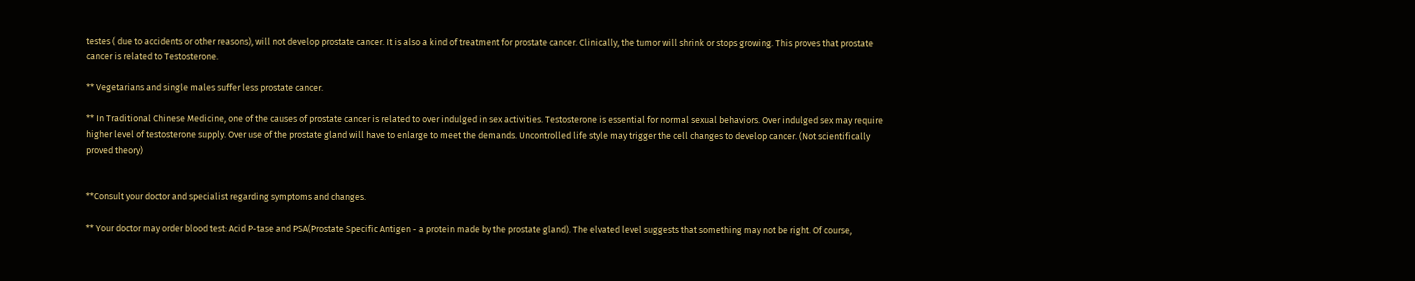testes ( due to accidents or other reasons), will not develop prostate cancer. It is also a kind of treatment for prostate cancer. Clinically, the tumor will shrink or stops growing. This proves that prostate cancer is related to Testosterone.

** Vegetarians and single males suffer less prostate cancer.

** In Traditional Chinese Medicine, one of the causes of prostate cancer is related to over indulged in sex activities. Testosterone is essential for normal sexual behaviors. Over indulged sex may require higher level of testosterone supply. Over use of the prostate gland will have to enlarge to meet the demands. Uncontrolled life style may trigger the cell changes to develop cancer. (Not scientifically proved theory)


**Consult your doctor and specialist regarding symptoms and changes.

** Your doctor may order blood test: Acid P-tase and PSA(Prostate Specific Antigen - a protein made by the prostate gland). The elvated level suggests that something may not be right. Of course,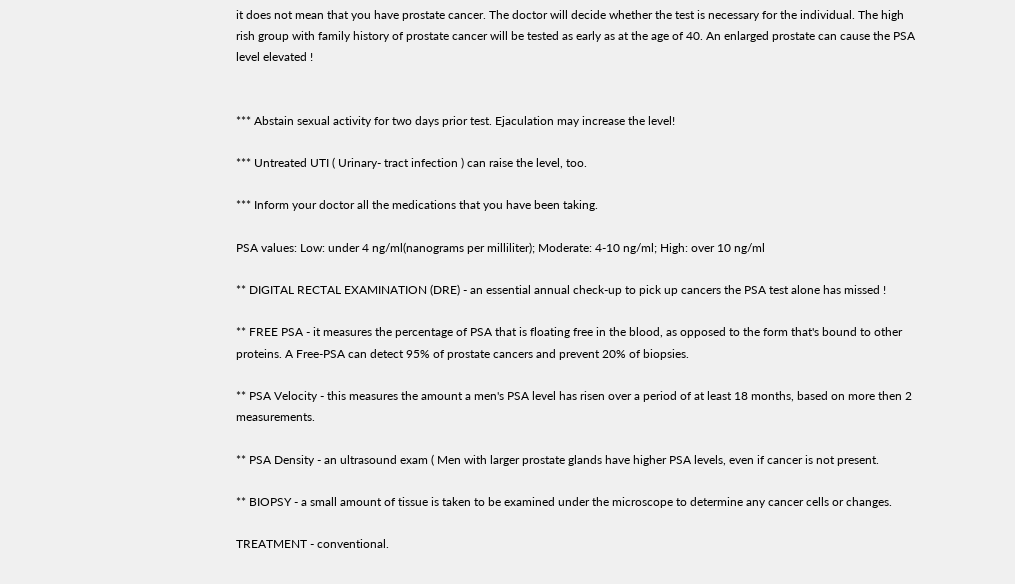it does not mean that you have prostate cancer. The doctor will decide whether the test is necessary for the individual. The high rish group with family history of prostate cancer will be tested as early as at the age of 40. An enlarged prostate can cause the PSA level elevated !


*** Abstain sexual activity for two days prior test. Ejaculation may increase the level!

*** Untreated UTI ( Urinary- tract infection ) can raise the level, too.

*** Inform your doctor all the medications that you have been taking.

PSA values: Low: under 4 ng/ml(nanograms per milliliter); Moderate: 4-10 ng/ml; High: over 10 ng/ml

** DIGITAL RECTAL EXAMINATION (DRE) - an essential annual check-up to pick up cancers the PSA test alone has missed !

** FREE PSA - it measures the percentage of PSA that is floating free in the blood, as opposed to the form that's bound to other proteins. A Free-PSA can detect 95% of prostate cancers and prevent 20% of biopsies.

** PSA Velocity - this measures the amount a men's PSA level has risen over a period of at least 18 months, based on more then 2 measurements.

** PSA Density - an ultrasound exam ( Men with larger prostate glands have higher PSA levels, even if cancer is not present.

** BIOPSY - a small amount of tissue is taken to be examined under the microscope to determine any cancer cells or changes.

TREATMENT - conventional.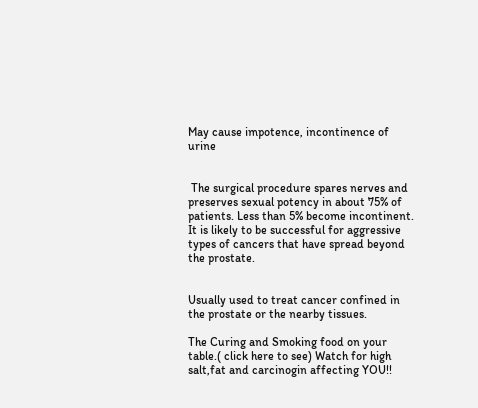May cause impotence, incontinence of urine


 The surgical procedure spares nerves and preserves sexual potency in about 75% of patients. Less than 5% become incontinent. It is likely to be successful for aggressive types of cancers that have spread beyond the prostate.


Usually used to treat cancer confined in the prostate or the nearby tissues.

The Curing and Smoking food on your table.( click here to see) Watch for high salt,fat and carcinogin affecting YOU!!